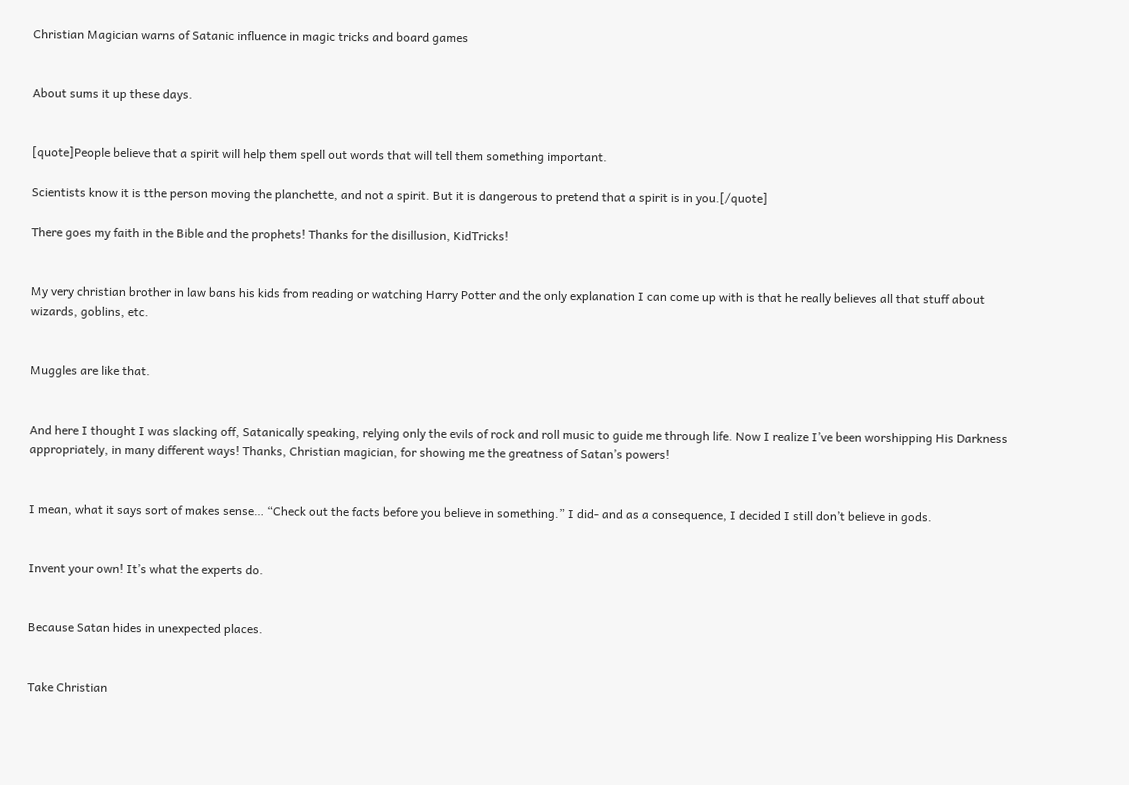Christian Magician warns of Satanic influence in magic tricks and board games


About sums it up these days.


[quote]People believe that a spirit will help them spell out words that will tell them something important.

Scientists know it is tthe person moving the planchette, and not a spirit. But it is dangerous to pretend that a spirit is in you.[/quote]

There goes my faith in the Bible and the prophets! Thanks for the disillusion, KidTricks!


My very christian brother in law bans his kids from reading or watching Harry Potter and the only explanation I can come up with is that he really believes all that stuff about wizards, goblins, etc.


Muggles are like that.


And here I thought I was slacking off, Satanically speaking, relying only the evils of rock and roll music to guide me through life. Now I realize I’ve been worshipping His Darkness appropriately, in many different ways! Thanks, Christian magician, for showing me the greatness of Satan’s powers!


I mean, what it says sort of makes sense… “Check out the facts before you believe in something.” I did- and as a consequence, I decided I still don’t believe in gods.


Invent your own! It’s what the experts do.


Because Satan hides in unexpected places.


Take Christian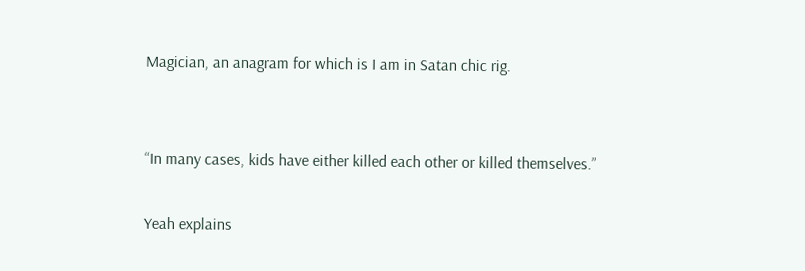Magician, an anagram for which is I am in Satan chic rig.


“In many cases, kids have either killed each other or killed themselves.”

Yeah explains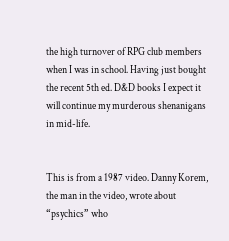the high turnover of RPG club members when I was in school. Having just bought the recent 5th ed. D&D books I expect it will continue my murderous shenanigans in mid-life.


This is from a 1987 video. Danny Korem, the man in the video, wrote about “psychics” who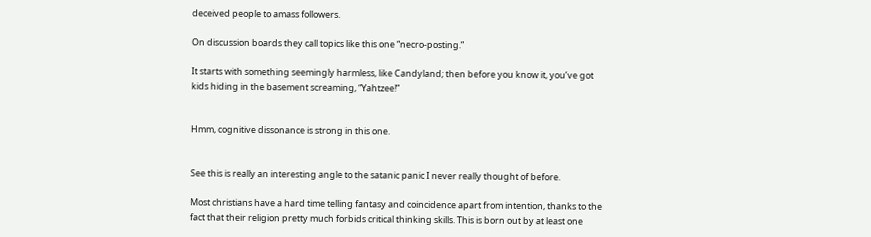deceived people to amass followers.

On discussion boards they call topics like this one “necro-posting.”

It starts with something seemingly harmless, like Candyland; then before you know it, you’ve got kids hiding in the basement screaming, “Yahtzee!”


Hmm, cognitive dissonance is strong in this one.


See this is really an interesting angle to the satanic panic I never really thought of before.

Most christians have a hard time telling fantasy and coincidence apart from intention, thanks to the fact that their religion pretty much forbids critical thinking skills. This is born out by at least one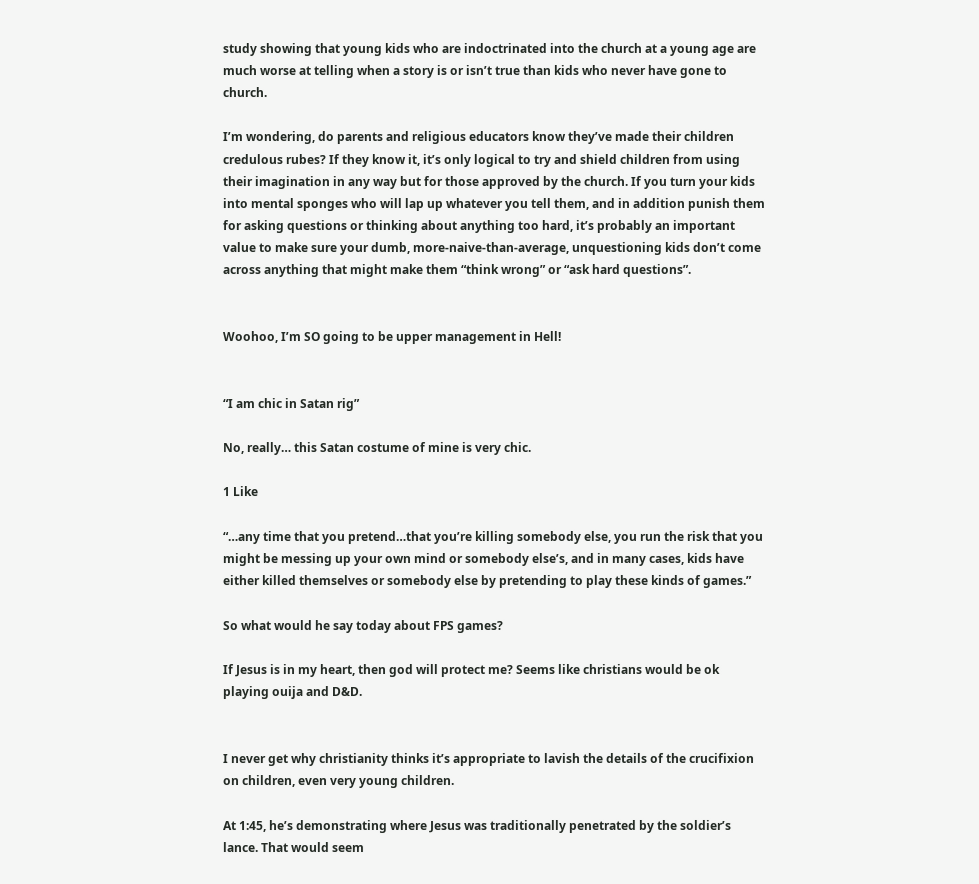study showing that young kids who are indoctrinated into the church at a young age are much worse at telling when a story is or isn’t true than kids who never have gone to church.

I’m wondering, do parents and religious educators know they’ve made their children credulous rubes? If they know it, it’s only logical to try and shield children from using their imagination in any way but for those approved by the church. If you turn your kids into mental sponges who will lap up whatever you tell them, and in addition punish them for asking questions or thinking about anything too hard, it’s probably an important value to make sure your dumb, more-naive-than-average, unquestioning kids don’t come across anything that might make them “think wrong” or “ask hard questions”.


Woohoo, I’m SO going to be upper management in Hell!


“I am chic in Satan rig”

No, really… this Satan costume of mine is very chic.

1 Like

“…any time that you pretend…that you’re killing somebody else, you run the risk that you might be messing up your own mind or somebody else’s, and in many cases, kids have either killed themselves or somebody else by pretending to play these kinds of games.”

So what would he say today about FPS games?

If Jesus is in my heart, then god will protect me? Seems like christians would be ok playing ouija and D&D.


I never get why christianity thinks it’s appropriate to lavish the details of the crucifixion on children, even very young children.

At 1:45, he’s demonstrating where Jesus was traditionally penetrated by the soldier’s lance. That would seem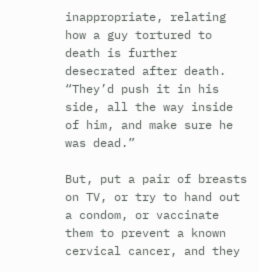inappropriate, relating how a guy tortured to death is further desecrated after death. “They’d push it in his side, all the way inside of him, and make sure he was dead.”

But, put a pair of breasts on TV, or try to hand out a condom, or vaccinate them to prevent a known cervical cancer, and they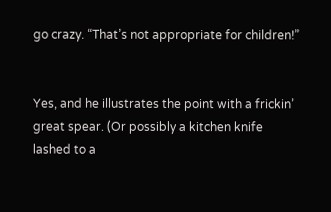go crazy. “That’s not appropriate for children!”


Yes, and he illustrates the point with a frickin’ great spear. (Or possibly a kitchen knife lashed to a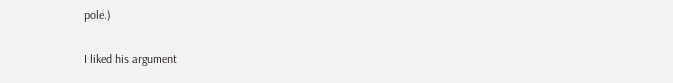pole.)

I liked his argument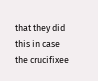that they did this in case the crucifixee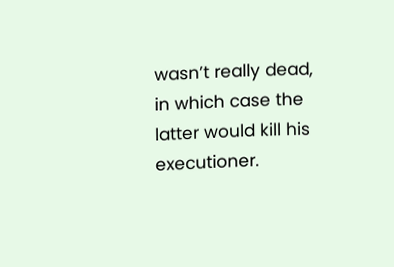wasn’t really dead, in which case the latter would kill his executioner.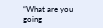“What are you going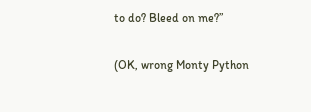to do? Bleed on me?”

(OK, wrong Monty Python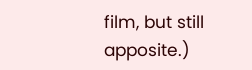film, but still apposite.)